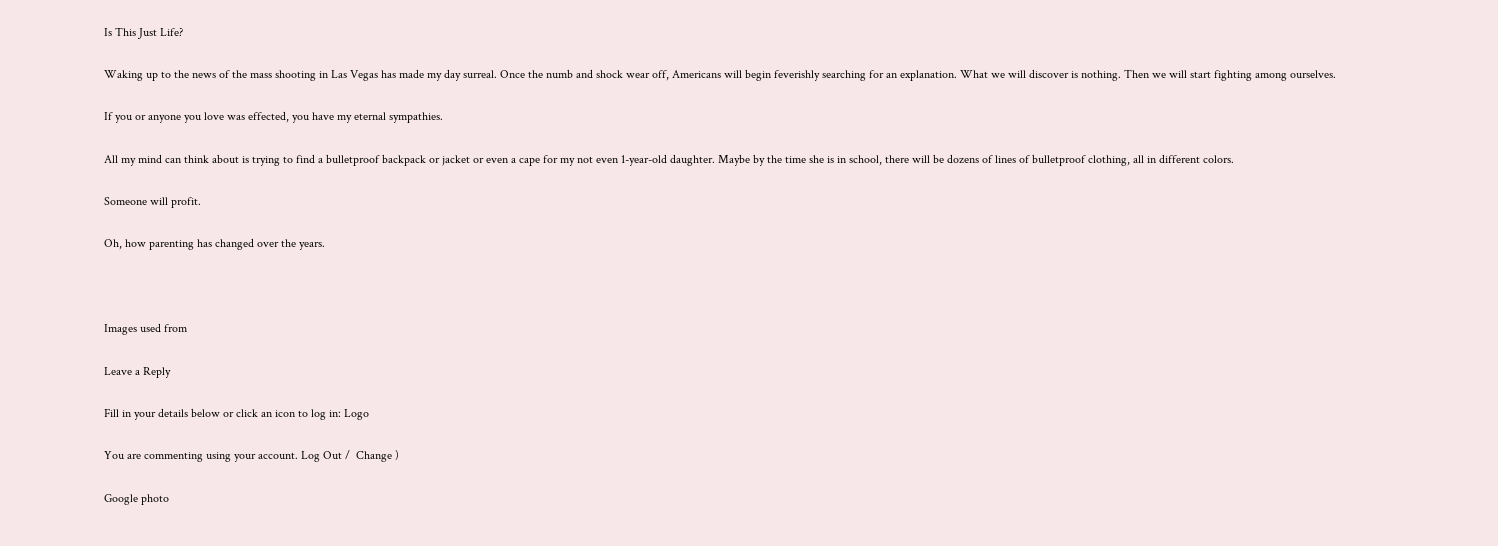Is This Just Life?

Waking up to the news of the mass shooting in Las Vegas has made my day surreal. Once the numb and shock wear off, Americans will begin feverishly searching for an explanation. What we will discover is nothing. Then we will start fighting among ourselves.

If you or anyone you love was effected, you have my eternal sympathies.

All my mind can think about is trying to find a bulletproof backpack or jacket or even a cape for my not even 1-year-old daughter. Maybe by the time she is in school, there will be dozens of lines of bulletproof clothing, all in different colors.

Someone will profit.

Oh, how parenting has changed over the years.



Images used from

Leave a Reply

Fill in your details below or click an icon to log in: Logo

You are commenting using your account. Log Out /  Change )

Google photo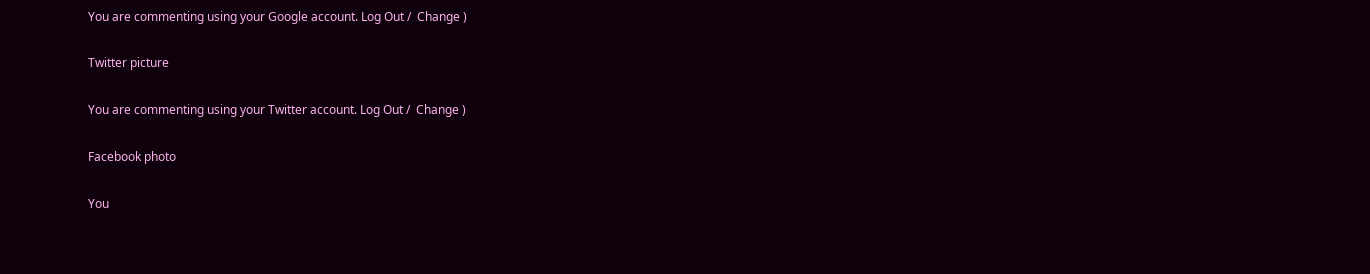You are commenting using your Google account. Log Out /  Change )

Twitter picture

You are commenting using your Twitter account. Log Out /  Change )

Facebook photo

You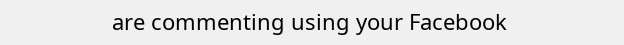are commenting using your Facebook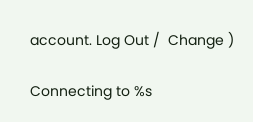account. Log Out /  Change )

Connecting to %s